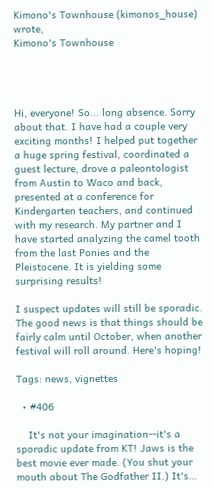Kimono's Townhouse (kimonos_house) wrote,
Kimono's Townhouse




Hi, everyone! So... long absence. Sorry about that. I have had a couple very exciting months! I helped put together a huge spring festival, coordinated a guest lecture, drove a paleontologist from Austin to Waco and back, presented at a conference for Kindergarten teachers, and continued with my research. My partner and I have started analyzing the camel tooth from the last Ponies and the Pleistocene. It is yielding some surprising results!

I suspect updates will still be sporadic. The good news is that things should be fairly calm until October, when another festival will roll around. Here's hoping!

Tags: news, vignettes

  • #406

    It's not your imagination--it's a sporadic update from KT! Jaws is the best movie ever made. (You shut your mouth about The Godfather II.) It's…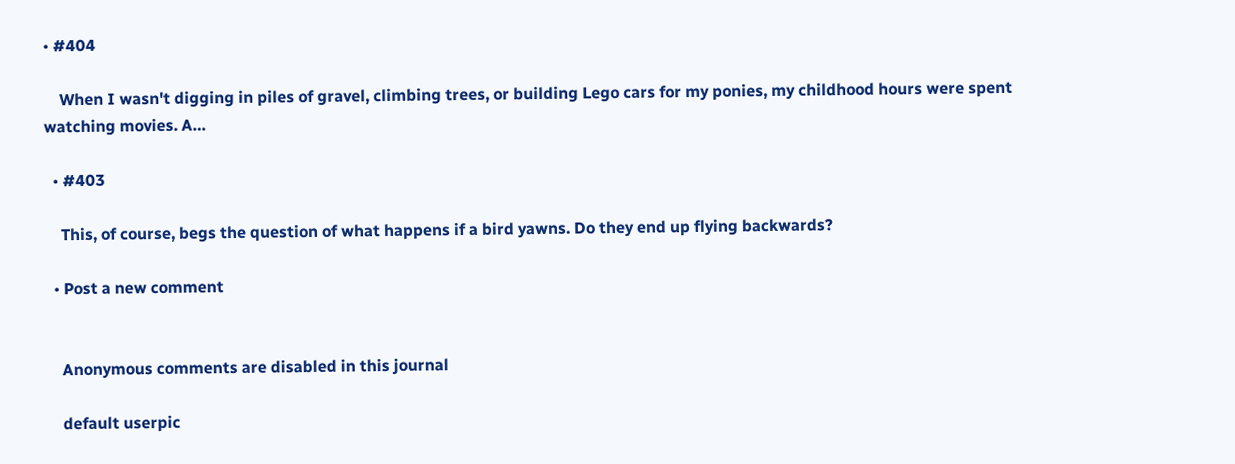• #404

    When I wasn't digging in piles of gravel, climbing trees, or building Lego cars for my ponies, my childhood hours were spent watching movies. A…

  • #403

    This, of course, begs the question of what happens if a bird yawns. Do they end up flying backwards?

  • Post a new comment


    Anonymous comments are disabled in this journal

    default userpic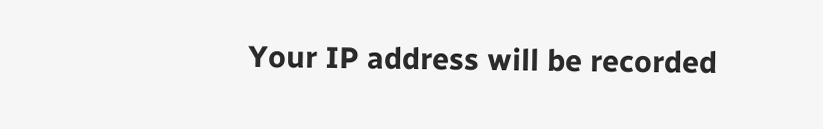Your IP address will be recorded